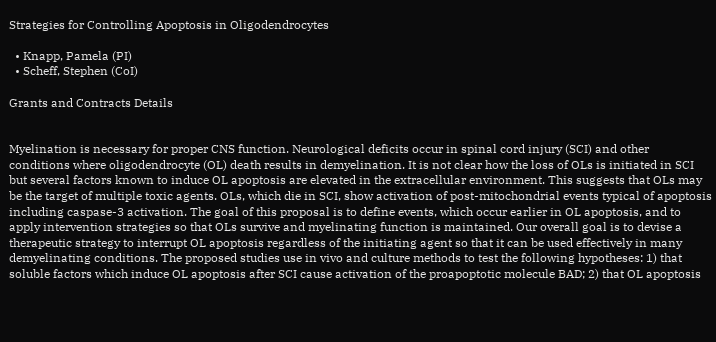Strategies for Controlling Apoptosis in Oligodendrocytes

  • Knapp, Pamela (PI)
  • Scheff, Stephen (CoI)

Grants and Contracts Details


Myelination is necessary for proper CNS function. Neurological deficits occur in spinal cord injury (SCI) and other conditions where oligodendrocyte (OL) death results in demyelination. It is not clear how the loss of OLs is initiated in SCI but several factors known to induce OL apoptosis are elevated in the extracellular environment. This suggests that OLs may be the target of multiple toxic agents. OLs, which die in SCI, show activation of post-mitochondrial events typical of apoptosis including caspase-3 activation. The goal of this proposal is to define events, which occur earlier in OL apoptosis, and to apply intervention strategies so that OLs survive and myelinating function is maintained. Our overall goal is to devise a therapeutic strategy to interrupt OL apoptosis regardless of the initiating agent so that it can be used effectively in many demyelinating conditions. The proposed studies use in vivo and culture methods to test the following hypotheses: 1) that soluble factors which induce OL apoptosis after SCI cause activation of the proapoptotic molecule BAD; 2) that OL apoptosis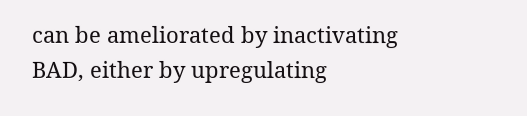can be ameliorated by inactivating BAD, either by upregulating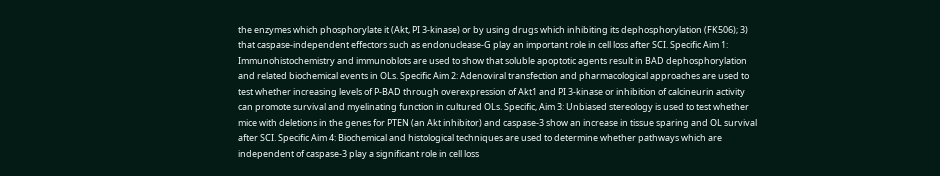the enzymes which phosphorylate it (Akt, PI 3-kinase) or by using drugs which inhibiting its dephosphorylation (FK506); 3) that caspase-independent effectors such as endonuclease-G play an important role in cell loss after SCI. Specific Aim 1: Immunohistochemistry and immunoblots are used to show that soluble apoptotic agents result in BAD dephosphorylation and related biochemical events in OLs. Specific Aim 2: Adenoviral transfection and pharmacological approaches are used to test whether increasing levels of P-BAD through overexpression of Akt1 and PI 3-kinase or inhibition of calcineurin activity can promote survival and myelinating function in cultured OLs. Specific, Aim 3: Unbiased stereology is used to test whether mice with deletions in the genes for PTEN (an Akt inhibitor) and caspase-3 show an increase in tissue sparing and OL survival after SCI. Specific Aim 4: Biochemical and histological techniques are used to determine whether pathways which are independent of caspase-3 play a significant role in cell loss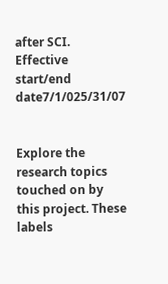after SCI.
Effective start/end date7/1/025/31/07


Explore the research topics touched on by this project. These labels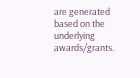are generated based on the underlying awards/grants.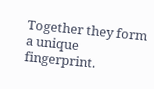Together they form a unique fingerprint.